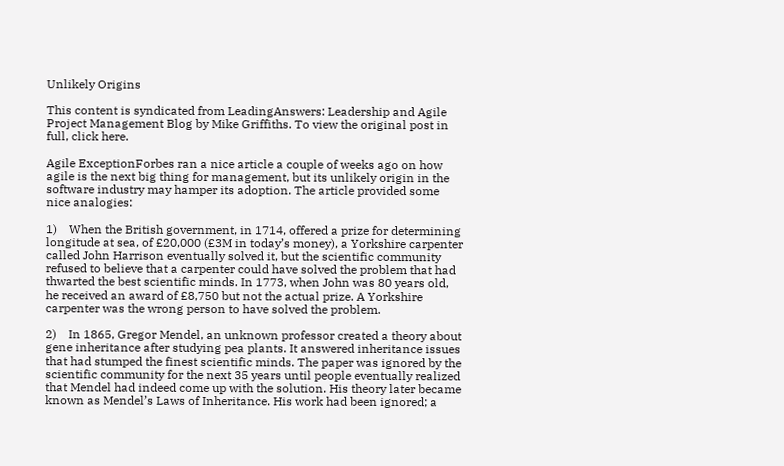Unlikely Origins

This content is syndicated from LeadingAnswers: Leadership and Agile Project Management Blog by Mike Griffiths. To view the original post in full, click here.

Agile ExceptionForbes ran a nice article a couple of weeks ago on how agile is the next big thing for management, but its unlikely origin in the software industry may hamper its adoption. The article provided some nice analogies:

1)    When the British government, in 1714, offered a prize for determining longitude at sea, of £20,000 (£3M in today’s money), a Yorkshire carpenter called John Harrison eventually solved it, but the scientific community refused to believe that a carpenter could have solved the problem that had thwarted the best scientific minds. In 1773, when John was 80 years old, he received an award of £8,750 but not the actual prize. A Yorkshire carpenter was the wrong person to have solved the problem.

2)    In 1865, Gregor Mendel, an unknown professor created a theory about gene inheritance after studying pea plants. It answered inheritance issues that had stumped the finest scientific minds. The paper was ignored by the scientific community for the next 35 years until people eventually realized that Mendel had indeed come up with the solution. His theory later became known as Mendel’s Laws of Inheritance. His work had been ignored; a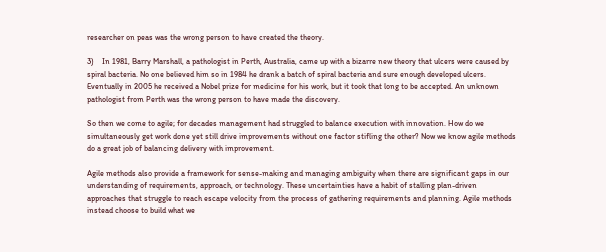researcher on peas was the wrong person to have created the theory.

3)    In 1981, Barry Marshall, a pathologist in Perth, Australia, came up with a bizarre new theory that ulcers were caused by spiral bacteria. No one believed him so in 1984 he drank a batch of spiral bacteria and sure enough developed ulcers. Eventually in 2005 he received a Nobel prize for medicine for his work, but it took that long to be accepted. An unknown pathologist from Perth was the wrong person to have made the discovery.

So then we come to agile; for decades management had struggled to balance execution with innovation. How do we simultaneously get work done yet still drive improvements without one factor stifling the other? Now we know agile methods do a great job of balancing delivery with improvement.

Agile methods also provide a framework for sense-making and managing ambiguity when there are significant gaps in our understanding of requirements, approach, or technology. These uncertainties have a habit of stalling plan-driven approaches that struggle to reach escape velocity from the process of gathering requirements and planning. Agile methods instead choose to build what we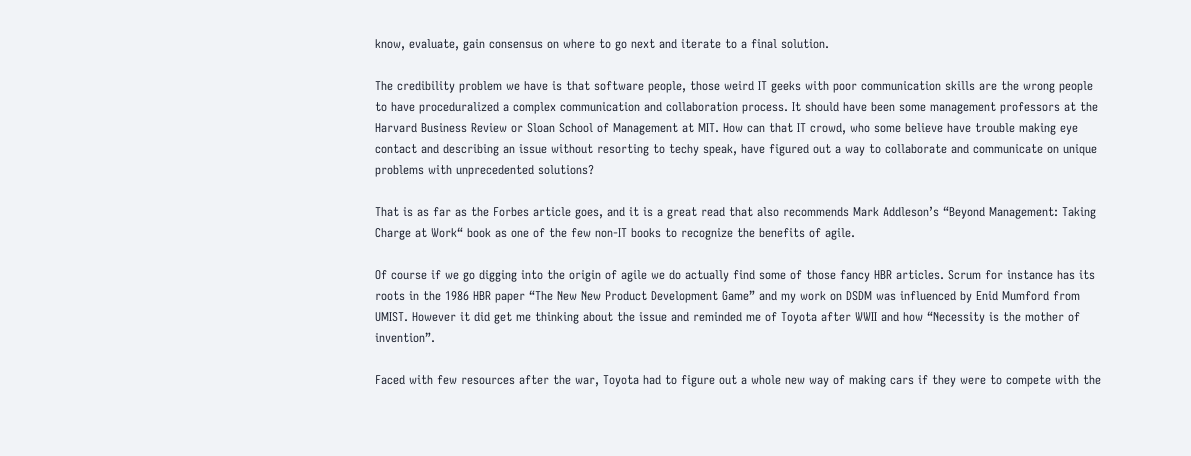know, evaluate, gain consensus on where to go next and iterate to a final solution.

The credibility problem we have is that software people, those weird IT geeks with poor communication skills are the wrong people to have proceduralized a complex communication and collaboration process. It should have been some management professors at the Harvard Business Review or Sloan School of Management at MIT. How can that IT crowd, who some believe have trouble making eye contact and describing an issue without resorting to techy speak, have figured out a way to collaborate and communicate on unique problems with unprecedented solutions?

That is as far as the Forbes article goes, and it is a great read that also recommends Mark Addleson’s “Beyond Management: Taking Charge at Work“ book as one of the few non-IT books to recognize the benefits of agile.

Of course if we go digging into the origin of agile we do actually find some of those fancy HBR articles. Scrum for instance has its roots in the 1986 HBR paper “The New New Product Development Game” and my work on DSDM was influenced by Enid Mumford from UMIST. However it did get me thinking about the issue and reminded me of Toyota after WWII and how “Necessity is the mother of invention”.

Faced with few resources after the war, Toyota had to figure out a whole new way of making cars if they were to compete with the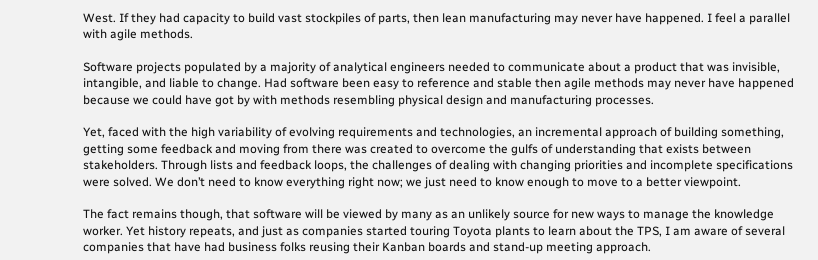West. If they had capacity to build vast stockpiles of parts, then lean manufacturing may never have happened. I feel a parallel with agile methods.

Software projects populated by a majority of analytical engineers needed to communicate about a product that was invisible, intangible, and liable to change. Had software been easy to reference and stable then agile methods may never have happened because we could have got by with methods resembling physical design and manufacturing processes.

Yet, faced with the high variability of evolving requirements and technologies, an incremental approach of building something, getting some feedback and moving from there was created to overcome the gulfs of understanding that exists between stakeholders. Through lists and feedback loops, the challenges of dealing with changing priorities and incomplete specifications were solved. We don’t need to know everything right now; we just need to know enough to move to a better viewpoint.

The fact remains though, that software will be viewed by many as an unlikely source for new ways to manage the knowledge worker. Yet history repeats, and just as companies started touring Toyota plants to learn about the TPS, I am aware of several companies that have had business folks reusing their Kanban boards and stand-up meeting approach.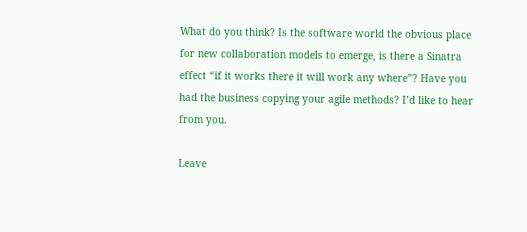What do you think? Is the software world the obvious place for new collaboration models to emerge, is there a Sinatra effect “if it works there it will work any where”? Have you had the business copying your agile methods? I’d like to hear from you.

Leave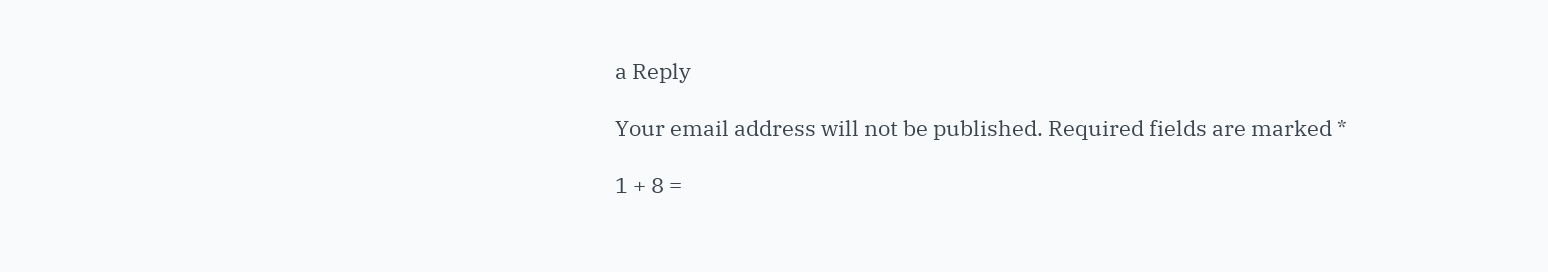a Reply

Your email address will not be published. Required fields are marked *

1 + 8 =